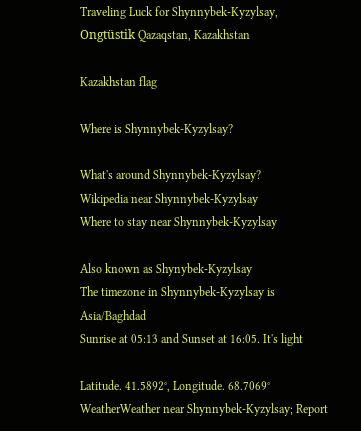Traveling Luck for Shynnybek-Kyzylsay, Ongtüstik Qazaqstan, Kazakhstan

Kazakhstan flag

Where is Shynnybek-Kyzylsay?

What's around Shynnybek-Kyzylsay?
Wikipedia near Shynnybek-Kyzylsay
Where to stay near Shynnybek-Kyzylsay

Also known as Shynybek-Kyzylsay
The timezone in Shynnybek-Kyzylsay is Asia/Baghdad
Sunrise at 05:13 and Sunset at 16:05. It's light

Latitude. 41.5892°, Longitude. 68.7069°
WeatherWeather near Shynnybek-Kyzylsay; Report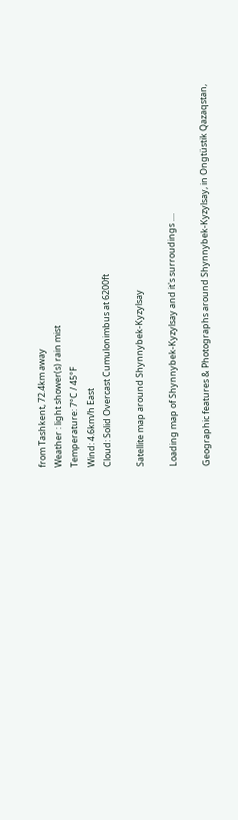from Tashkent, 72.4km away
Weather : light shower(s) rain mist
Temperature: 7°C / 45°F
Wind: 4.6km/h East
Cloud: Solid Overcast Cumulonimbus at 6200ft

Satellite map around Shynnybek-Kyzylsay

Loading map of Shynnybek-Kyzylsay and it's surroudings ....

Geographic features & Photographs around Shynnybek-Kyzylsay, in Ongtüstik Qazaqstan,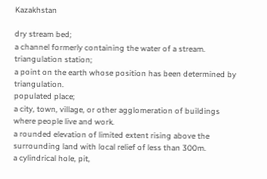Kazakhstan

dry stream bed;
a channel formerly containing the water of a stream.
triangulation station;
a point on the earth whose position has been determined by triangulation.
populated place;
a city, town, village, or other agglomeration of buildings where people live and work.
a rounded elevation of limited extent rising above the surrounding land with local relief of less than 300m.
a cylindrical hole, pit,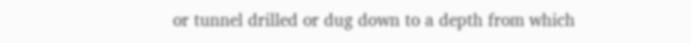or tunnel drilled or dug down to a depth from which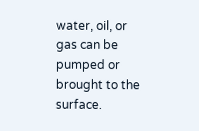water, oil, or gas can be pumped or brought to the surface.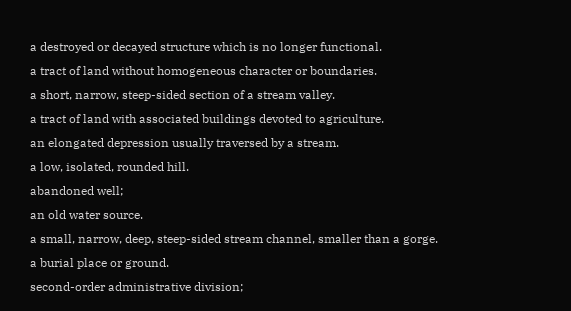a destroyed or decayed structure which is no longer functional.
a tract of land without homogeneous character or boundaries.
a short, narrow, steep-sided section of a stream valley.
a tract of land with associated buildings devoted to agriculture.
an elongated depression usually traversed by a stream.
a low, isolated, rounded hill.
abandoned well;
an old water source.
a small, narrow, deep, steep-sided stream channel, smaller than a gorge.
a burial place or ground.
second-order administrative division;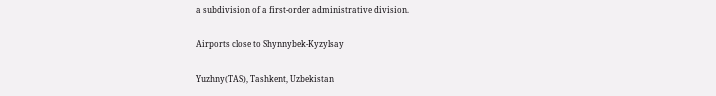a subdivision of a first-order administrative division.

Airports close to Shynnybek-Kyzylsay

Yuzhny(TAS), Tashkent, Uzbekistan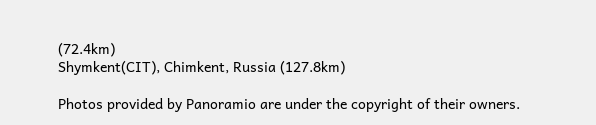(72.4km)
Shymkent(CIT), Chimkent, Russia (127.8km)

Photos provided by Panoramio are under the copyright of their owners.